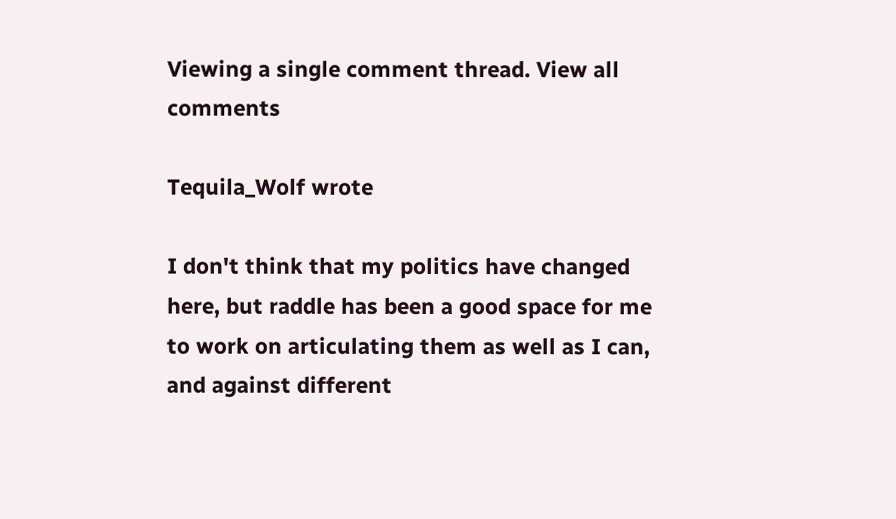Viewing a single comment thread. View all comments

Tequila_Wolf wrote

I don't think that my politics have changed here, but raddle has been a good space for me to work on articulating them as well as I can, and against different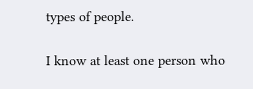types of people.

I know at least one person who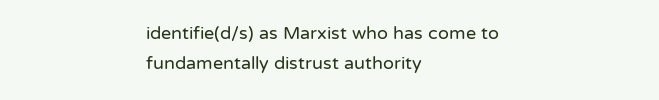identifie(d/s) as Marxist who has come to fundamentally distrust authority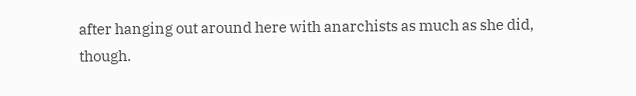after hanging out around here with anarchists as much as she did, though.